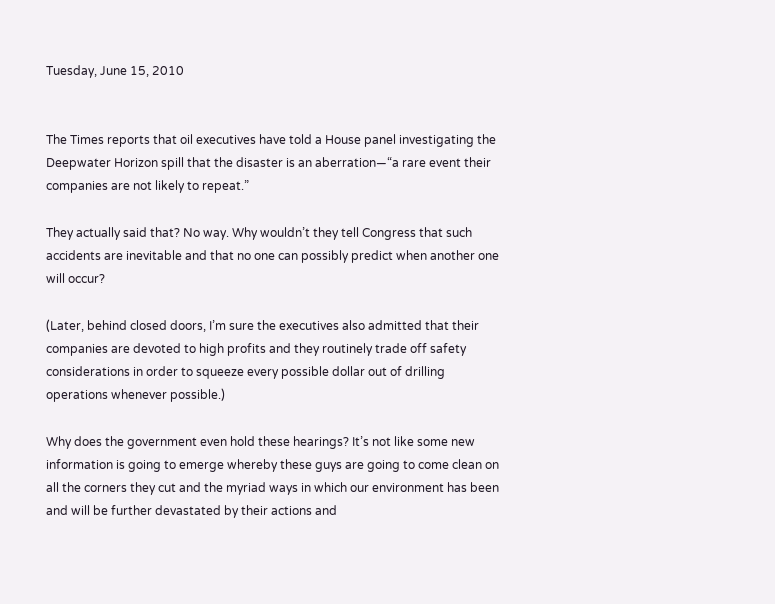Tuesday, June 15, 2010


The Times reports that oil executives have told a House panel investigating the Deepwater Horizon spill that the disaster is an aberration—“a rare event their companies are not likely to repeat.”

They actually said that? No way. Why wouldn’t they tell Congress that such accidents are inevitable and that no one can possibly predict when another one will occur?

(Later, behind closed doors, I’m sure the executives also admitted that their companies are devoted to high profits and they routinely trade off safety considerations in order to squeeze every possible dollar out of drilling operations whenever possible.)

Why does the government even hold these hearings? It’s not like some new information is going to emerge whereby these guys are going to come clean on all the corners they cut and the myriad ways in which our environment has been and will be further devastated by their actions and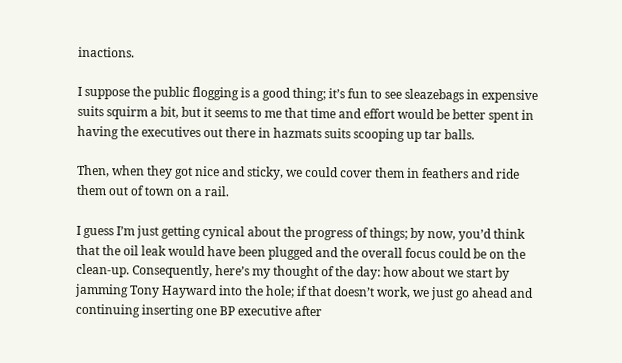inactions.

I suppose the public flogging is a good thing; it’s fun to see sleazebags in expensive suits squirm a bit, but it seems to me that time and effort would be better spent in having the executives out there in hazmats suits scooping up tar balls.

Then, when they got nice and sticky, we could cover them in feathers and ride them out of town on a rail.

I guess I’m just getting cynical about the progress of things; by now, you’d think that the oil leak would have been plugged and the overall focus could be on the clean-up. Consequently, here’s my thought of the day: how about we start by jamming Tony Hayward into the hole; if that doesn’t work, we just go ahead and continuing inserting one BP executive after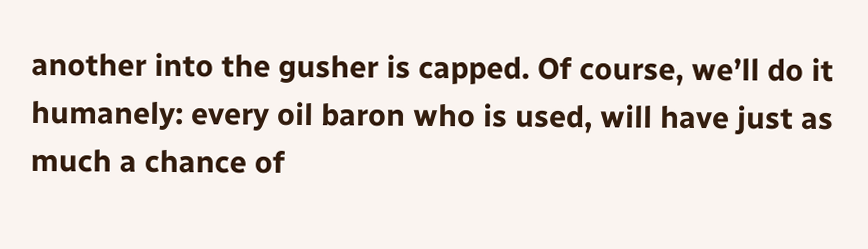another into the gusher is capped. Of course, we’ll do it humanely: every oil baron who is used, will have just as much a chance of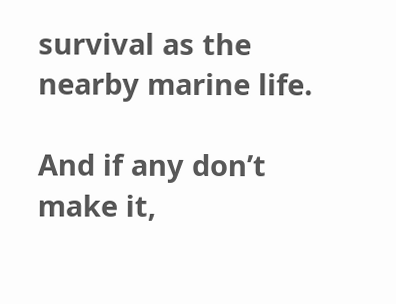survival as the nearby marine life.

And if any don’t make it,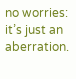no worries: it’s just an aberration.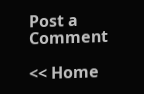Post a Comment

<< Home